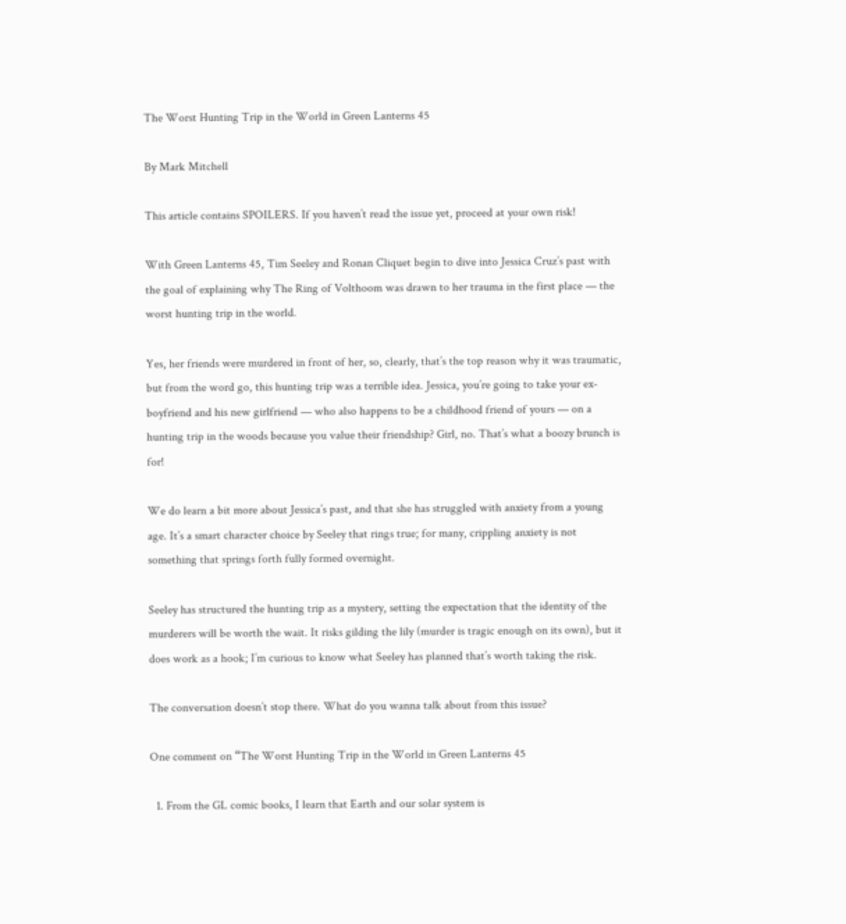The Worst Hunting Trip in the World in Green Lanterns 45

By Mark Mitchell

This article contains SPOILERS. If you haven’t read the issue yet, proceed at your own risk!

With Green Lanterns 45, Tim Seeley and Ronan Cliquet begin to dive into Jessica Cruz’s past with the goal of explaining why The Ring of Volthoom was drawn to her trauma in the first place — the worst hunting trip in the world.

Yes, her friends were murdered in front of her, so, clearly, that’s the top reason why it was traumatic, but from the word go, this hunting trip was a terrible idea. Jessica, you’re going to take your ex-boyfriend and his new girlfriend — who also happens to be a childhood friend of yours — on a hunting trip in the woods because you value their friendship? Girl, no. That’s what a boozy brunch is for!

We do learn a bit more about Jessica’s past, and that she has struggled with anxiety from a young age. It’s a smart character choice by Seeley that rings true; for many, crippling anxiety is not something that springs forth fully formed overnight.

Seeley has structured the hunting trip as a mystery, setting the expectation that the identity of the murderers will be worth the wait. It risks gilding the lily (murder is tragic enough on its own), but it does work as a hook; I’m curious to know what Seeley has planned that’s worth taking the risk.

The conversation doesn’t stop there. What do you wanna talk about from this issue?

One comment on “The Worst Hunting Trip in the World in Green Lanterns 45

  1. From the GL comic books, I learn that Earth and our solar system is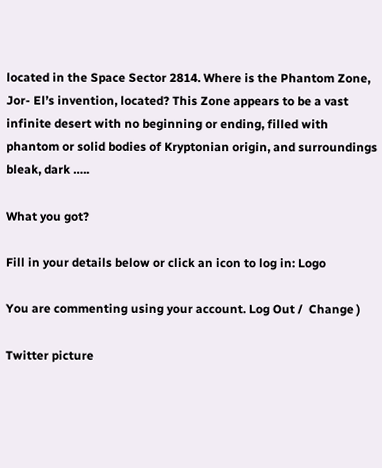located in the Space Sector 2814. Where is the Phantom Zone, Jor- El’s invention, located? This Zone appears to be a vast infinite desert with no beginning or ending, filled with phantom or solid bodies of Kryptonian origin, and surroundings bleak, dark …..

What you got?

Fill in your details below or click an icon to log in: Logo

You are commenting using your account. Log Out /  Change )

Twitter picture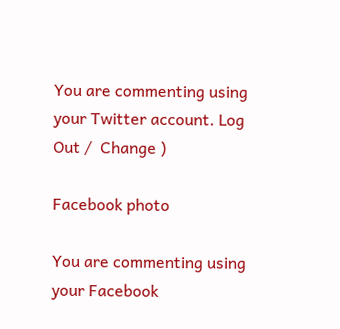You are commenting using your Twitter account. Log Out /  Change )

Facebook photo

You are commenting using your Facebook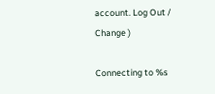account. Log Out /  Change )

Connecting to %s